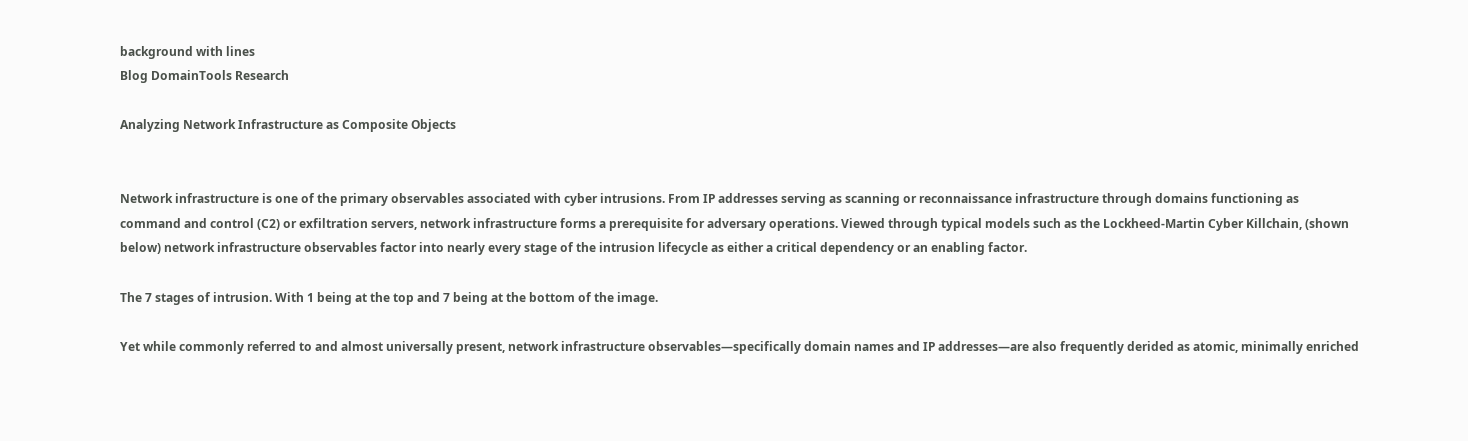background with lines
Blog DomainTools Research

Analyzing Network Infrastructure as Composite Objects


Network infrastructure is one of the primary observables associated with cyber intrusions. From IP addresses serving as scanning or reconnaissance infrastructure through domains functioning as command and control (C2) or exfiltration servers, network infrastructure forms a prerequisite for adversary operations. Viewed through typical models such as the Lockheed-Martin Cyber Killchain, (shown below) network infrastructure observables factor into nearly every stage of the intrusion lifecycle as either a critical dependency or an enabling factor.

The 7 stages of intrusion. With 1 being at the top and 7 being at the bottom of the image.

Yet while commonly referred to and almost universally present, network infrastructure observables—specifically domain names and IP addresses—are also frequently derided as atomic, minimally enriched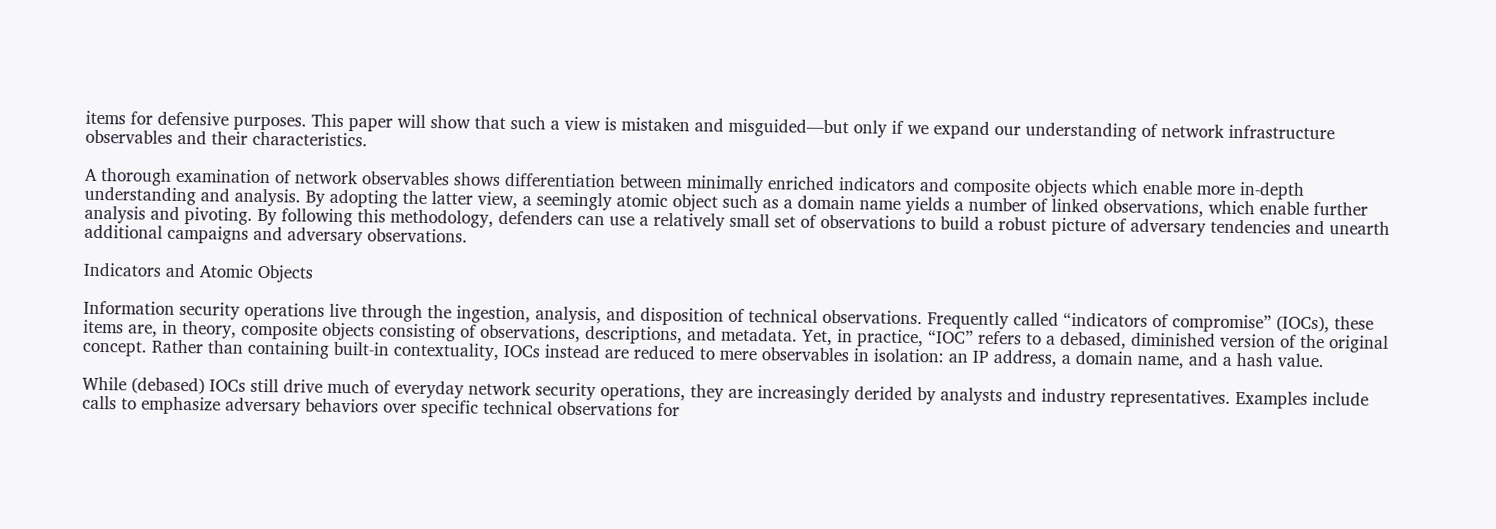items for defensive purposes. This paper will show that such a view is mistaken and misguided—but only if we expand our understanding of network infrastructure observables and their characteristics.

A thorough examination of network observables shows differentiation between minimally enriched indicators and composite objects which enable more in-depth understanding and analysis. By adopting the latter view, a seemingly atomic object such as a domain name yields a number of linked observations, which enable further analysis and pivoting. By following this methodology, defenders can use a relatively small set of observations to build a robust picture of adversary tendencies and unearth additional campaigns and adversary observations.

Indicators and Atomic Objects

Information security operations live through the ingestion, analysis, and disposition of technical observations. Frequently called “indicators of compromise” (IOCs), these items are, in theory, composite objects consisting of observations, descriptions, and metadata. Yet, in practice, “IOC” refers to a debased, diminished version of the original concept. Rather than containing built-in contextuality, IOCs instead are reduced to mere observables in isolation: an IP address, a domain name, and a hash value.

While (debased) IOCs still drive much of everyday network security operations, they are increasingly derided by analysts and industry representatives. Examples include calls to emphasize adversary behaviors over specific technical observations for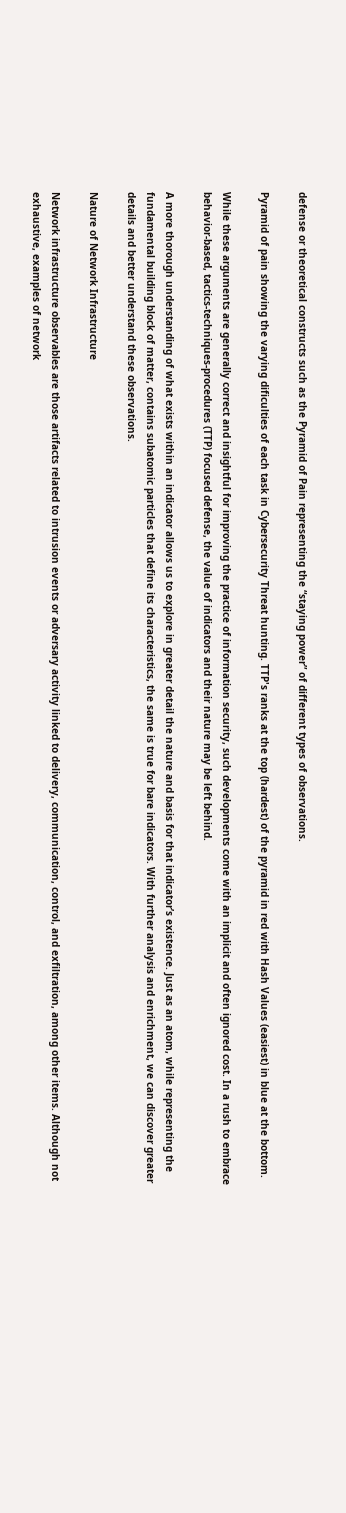defense or theoretical constructs such as the Pyramid of Pain representing the “staying power” of different types of observations.

Pyramid of pain showing the varying dificulties of each task in Cybersecurity Threat hunting. TTP's ranks at the top (hardest) of the pyramid in red with Hash Values (easiest) in blue at the bottom.

While these arguments are generally correct and insightful for improving the practice of information security, such developments come with an implicit and often ignored cost. In a rush to embrace behavior-based, tactics-techniques-procedures (TTP) focused defense, the value of indicators and their nature may be left behind.

A more thorough understanding of what exists within an indicator allows us to explore in greater detail the nature and basis for that indicator’s existence. Just as an atom, while representing the fundamental building block of matter, contains subatomic particles that define its characteristics, the same is true for bare indicators. With further analysis and enrichment, we can discover greater details and better understand these observations.

Nature of Network Infrastructure

Network infrastructure observables are those artifacts related to intrusion events or adversary activity linked to delivery, communication, control, and exfiltration, among other items. Although not exhaustive, examples of network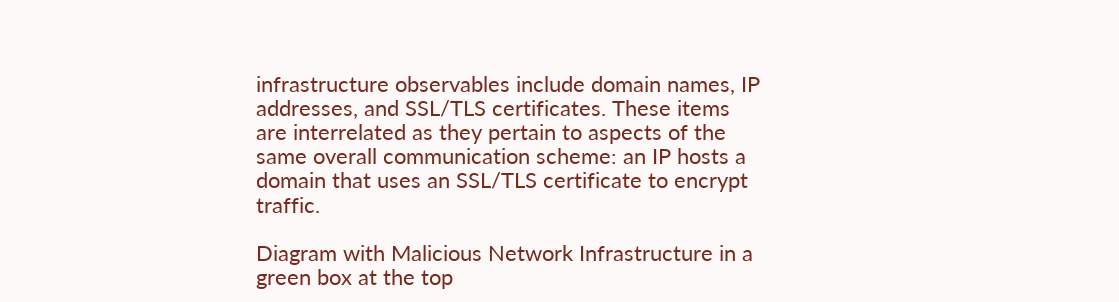infrastructure observables include domain names, IP addresses, and SSL/TLS certificates. These items are interrelated as they pertain to aspects of the same overall communication scheme: an IP hosts a domain that uses an SSL/TLS certificate to encrypt traffic.

Diagram with Malicious Network Infrastructure in a green box at the top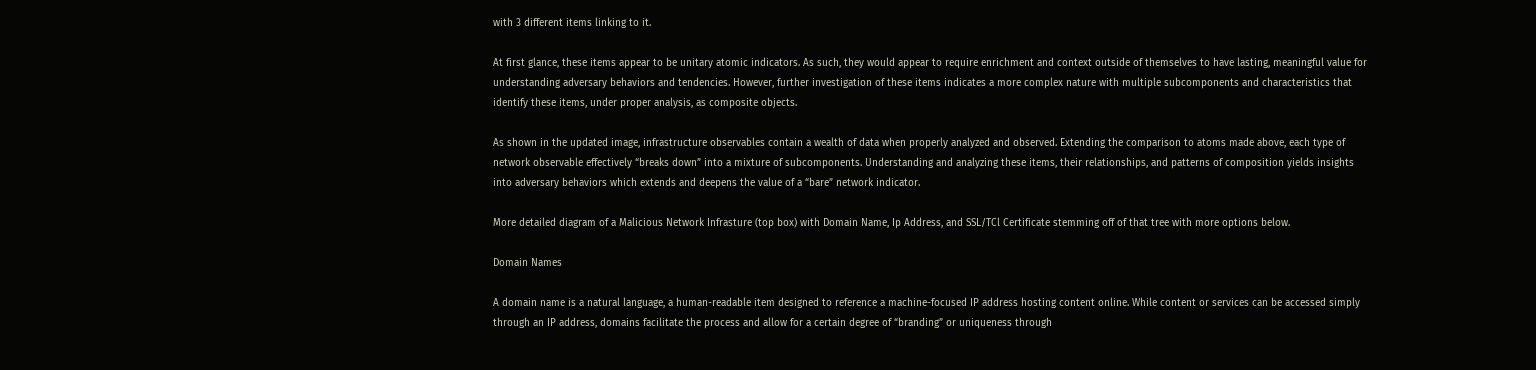with 3 different items linking to it.

At first glance, these items appear to be unitary atomic indicators. As such, they would appear to require enrichment and context outside of themselves to have lasting, meaningful value for understanding adversary behaviors and tendencies. However, further investigation of these items indicates a more complex nature with multiple subcomponents and characteristics that identify these items, under proper analysis, as composite objects.

As shown in the updated image, infrastructure observables contain a wealth of data when properly analyzed and observed. Extending the comparison to atoms made above, each type of network observable effectively “breaks down” into a mixture of subcomponents. Understanding and analyzing these items, their relationships, and patterns of composition yields insights into adversary behaviors which extends and deepens the value of a “bare” network indicator.

More detailed diagram of a Malicious Network Infrasture (top box) with Domain Name, Ip Address, and SSL/TCl Certificate stemming off of that tree with more options below.

Domain Names

A domain name is a natural language, a human-readable item designed to reference a machine-focused IP address hosting content online. While content or services can be accessed simply through an IP address, domains facilitate the process and allow for a certain degree of “branding” or uniqueness through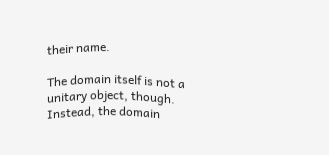their name.

The domain itself is not a unitary object, though. Instead, the domain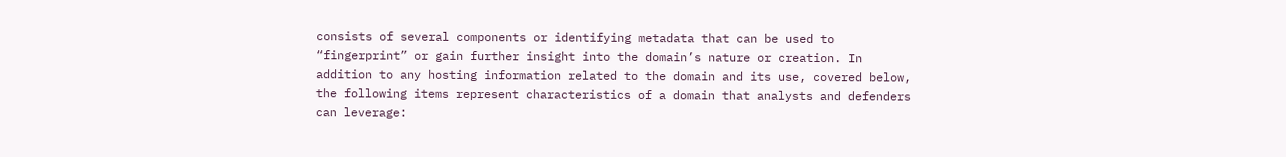consists of several components or identifying metadata that can be used to “fingerprint” or gain further insight into the domain’s nature or creation. In addition to any hosting information related to the domain and its use, covered below, the following items represent characteristics of a domain that analysts and defenders can leverage: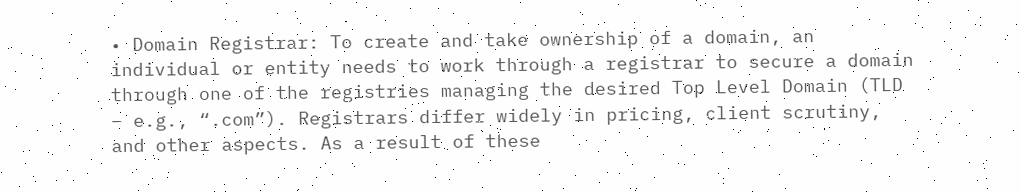• Domain Registrar: To create and take ownership of a domain, an individual or entity needs to work through a registrar to secure a domain through one of the registries managing the desired Top Level Domain (TLD – e.g., “.com”). Registrars differ widely in pricing, client scrutiny, and other aspects. As a result of these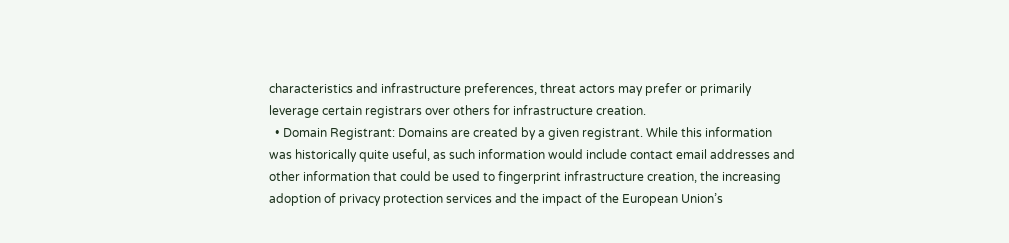characteristics and infrastructure preferences, threat actors may prefer or primarily leverage certain registrars over others for infrastructure creation.
  • Domain Registrant: Domains are created by a given registrant. While this information was historically quite useful, as such information would include contact email addresses and other information that could be used to fingerprint infrastructure creation, the increasing adoption of privacy protection services and the impact of the European Union’s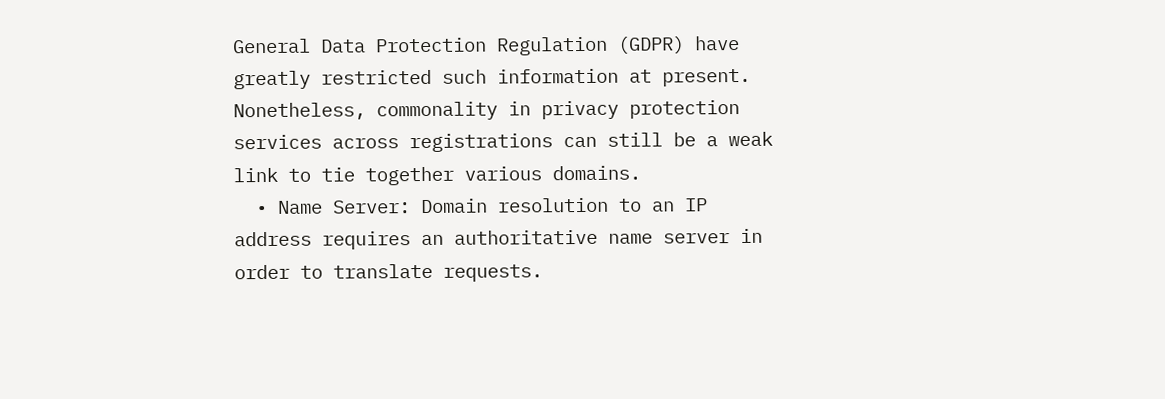General Data Protection Regulation (GDPR) have greatly restricted such information at present. Nonetheless, commonality in privacy protection services across registrations can still be a weak link to tie together various domains.
  • Name Server: Domain resolution to an IP address requires an authoritative name server in order to translate requests.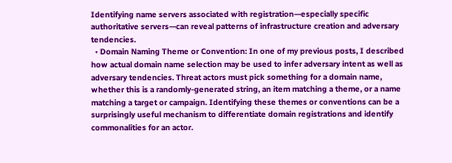Identifying name servers associated with registration—especially specific authoritative servers—can reveal patterns of infrastructure creation and adversary tendencies.
  • Domain Naming Theme or Convention: In one of my previous posts, I described how actual domain name selection may be used to infer adversary intent as well as adversary tendencies. Threat actors must pick something for a domain name, whether this is a randomly-generated string, an item matching a theme, or a name matching a target or campaign. Identifying these themes or conventions can be a surprisingly useful mechanism to differentiate domain registrations and identify commonalities for an actor.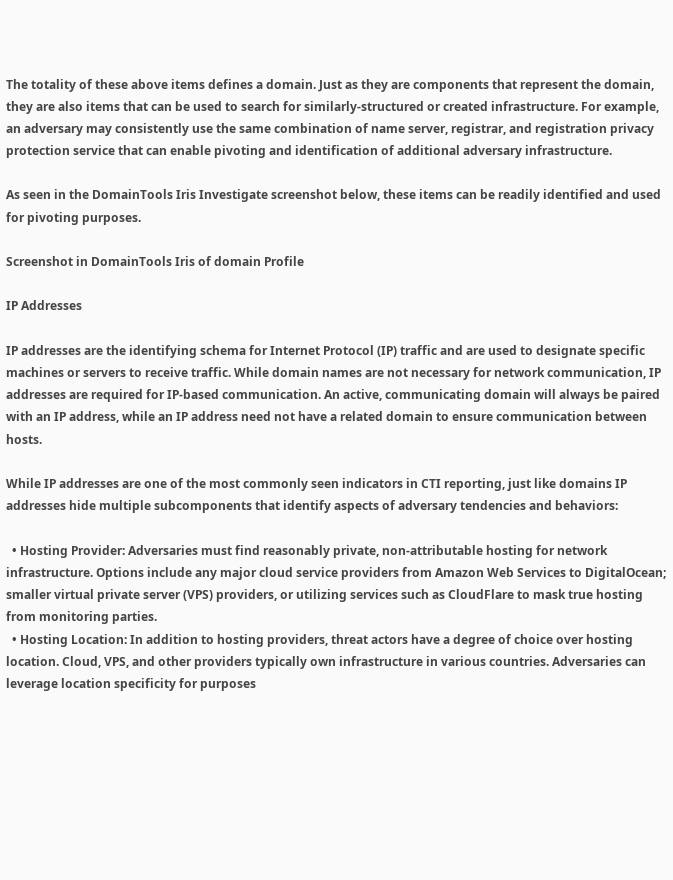The totality of these above items defines a domain. Just as they are components that represent the domain, they are also items that can be used to search for similarly-structured or created infrastructure. For example, an adversary may consistently use the same combination of name server, registrar, and registration privacy protection service that can enable pivoting and identification of additional adversary infrastructure.

As seen in the DomainTools Iris Investigate screenshot below, these items can be readily identified and used for pivoting purposes.

Screenshot in DomainTools Iris of domain Profile

IP Addresses

IP addresses are the identifying schema for Internet Protocol (IP) traffic and are used to designate specific machines or servers to receive traffic. While domain names are not necessary for network communication, IP addresses are required for IP-based communication. An active, communicating domain will always be paired with an IP address, while an IP address need not have a related domain to ensure communication between hosts.

While IP addresses are one of the most commonly seen indicators in CTI reporting, just like domains IP addresses hide multiple subcomponents that identify aspects of adversary tendencies and behaviors:

  • Hosting Provider: Adversaries must find reasonably private, non-attributable hosting for network infrastructure. Options include any major cloud service providers from Amazon Web Services to DigitalOcean; smaller virtual private server (VPS) providers, or utilizing services such as CloudFlare to mask true hosting from monitoring parties.
  • Hosting Location: In addition to hosting providers, threat actors have a degree of choice over hosting location. Cloud, VPS, and other providers typically own infrastructure in various countries. Adversaries can leverage location specificity for purposes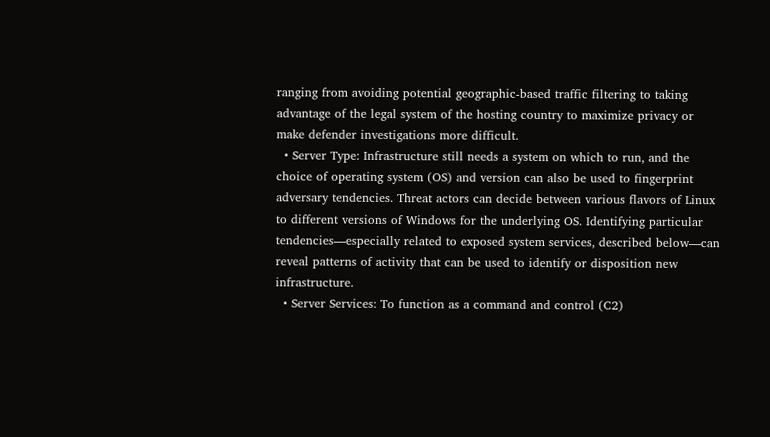ranging from avoiding potential geographic-based traffic filtering to taking advantage of the legal system of the hosting country to maximize privacy or make defender investigations more difficult.
  • Server Type: Infrastructure still needs a system on which to run, and the choice of operating system (OS) and version can also be used to fingerprint adversary tendencies. Threat actors can decide between various flavors of Linux to different versions of Windows for the underlying OS. Identifying particular tendencies—especially related to exposed system services, described below—can reveal patterns of activity that can be used to identify or disposition new infrastructure.
  • Server Services: To function as a command and control (C2)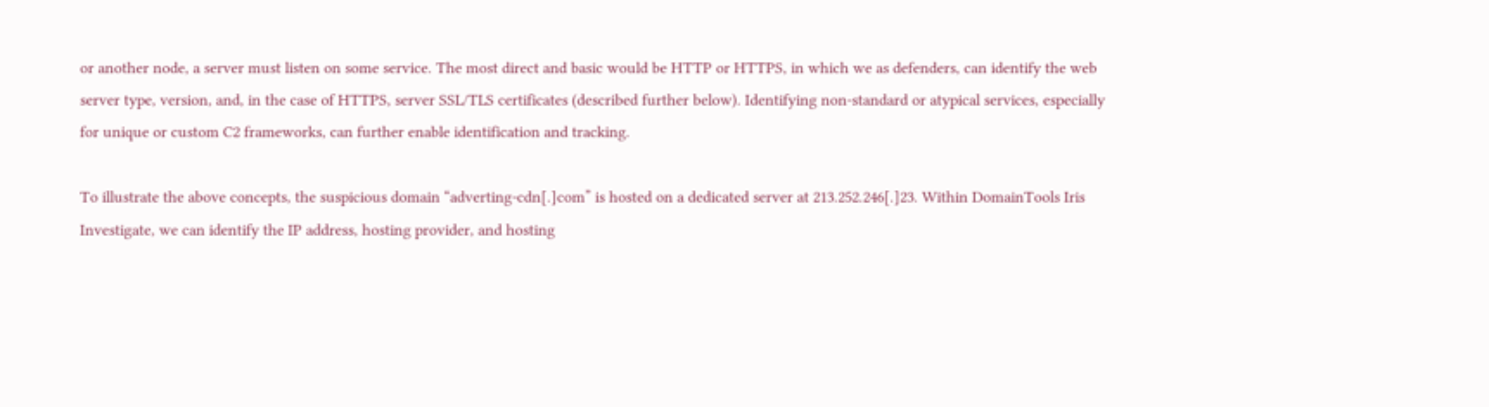or another node, a server must listen on some service. The most direct and basic would be HTTP or HTTPS, in which we as defenders, can identify the web server type, version, and, in the case of HTTPS, server SSL/TLS certificates (described further below). Identifying non-standard or atypical services, especially for unique or custom C2 frameworks, can further enable identification and tracking.

To illustrate the above concepts, the suspicious domain “adverting-cdn[.]com” is hosted on a dedicated server at 213.252.246[.]23. Within DomainTools Iris Investigate, we can identify the IP address, hosting provider, and hosting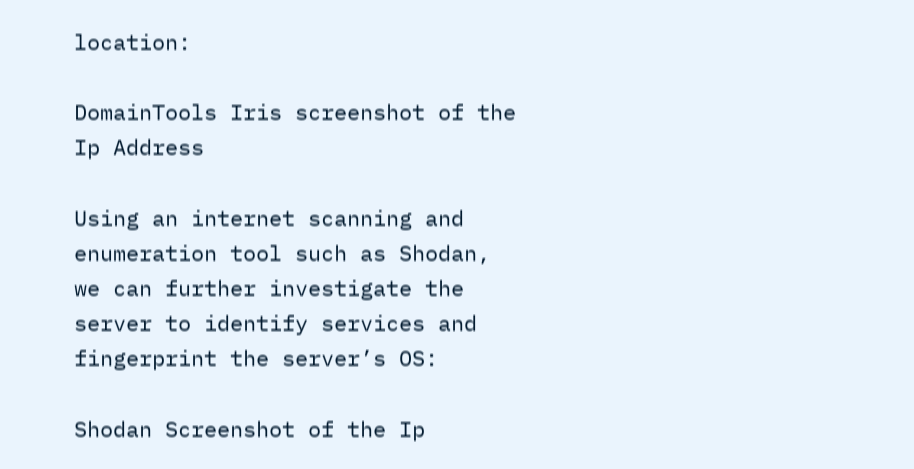location:

DomainTools Iris screenshot of the Ip Address

Using an internet scanning and enumeration tool such as Shodan, we can further investigate the server to identify services and fingerprint the server’s OS:

Shodan Screenshot of the Ip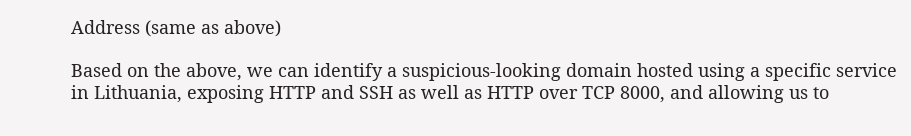Address (same as above)

Based on the above, we can identify a suspicious-looking domain hosted using a specific service in Lithuania, exposing HTTP and SSH as well as HTTP over TCP 8000, and allowing us to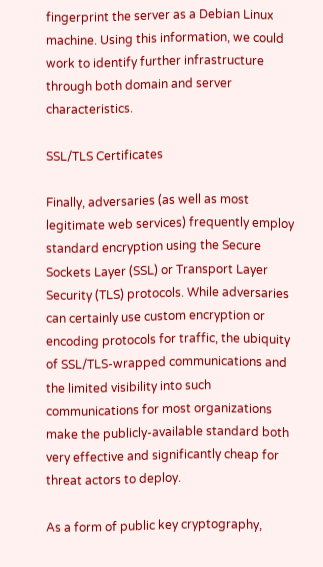fingerprint the server as a Debian Linux machine. Using this information, we could work to identify further infrastructure through both domain and server characteristics.

SSL/TLS Certificates

Finally, adversaries (as well as most legitimate web services) frequently employ standard encryption using the Secure Sockets Layer (SSL) or Transport Layer Security (TLS) protocols. While adversaries can certainly use custom encryption or encoding protocols for traffic, the ubiquity of SSL/TLS-wrapped communications and the limited visibility into such communications for most organizations make the publicly-available standard both very effective and significantly cheap for threat actors to deploy.

As a form of public key cryptography,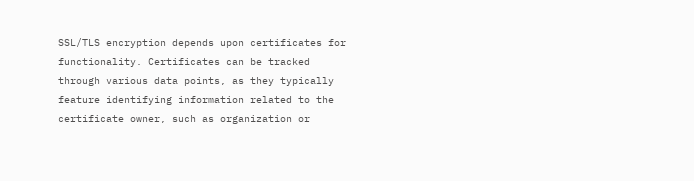SSL/TLS encryption depends upon certificates for functionality. Certificates can be tracked through various data points, as they typically feature identifying information related to the certificate owner, such as organization or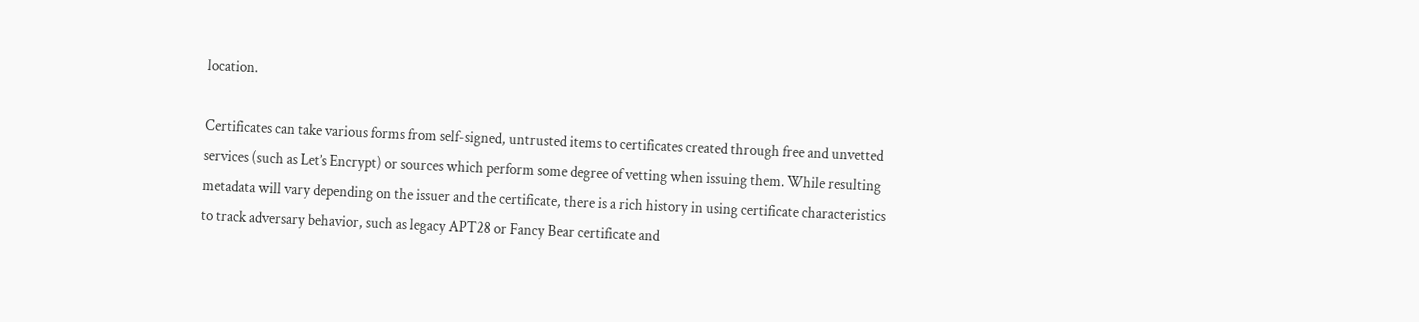location.

Certificates can take various forms from self-signed, untrusted items to certificates created through free and unvetted services (such as Let’s Encrypt) or sources which perform some degree of vetting when issuing them. While resulting metadata will vary depending on the issuer and the certificate, there is a rich history in using certificate characteristics to track adversary behavior, such as legacy APT28 or Fancy Bear certificate and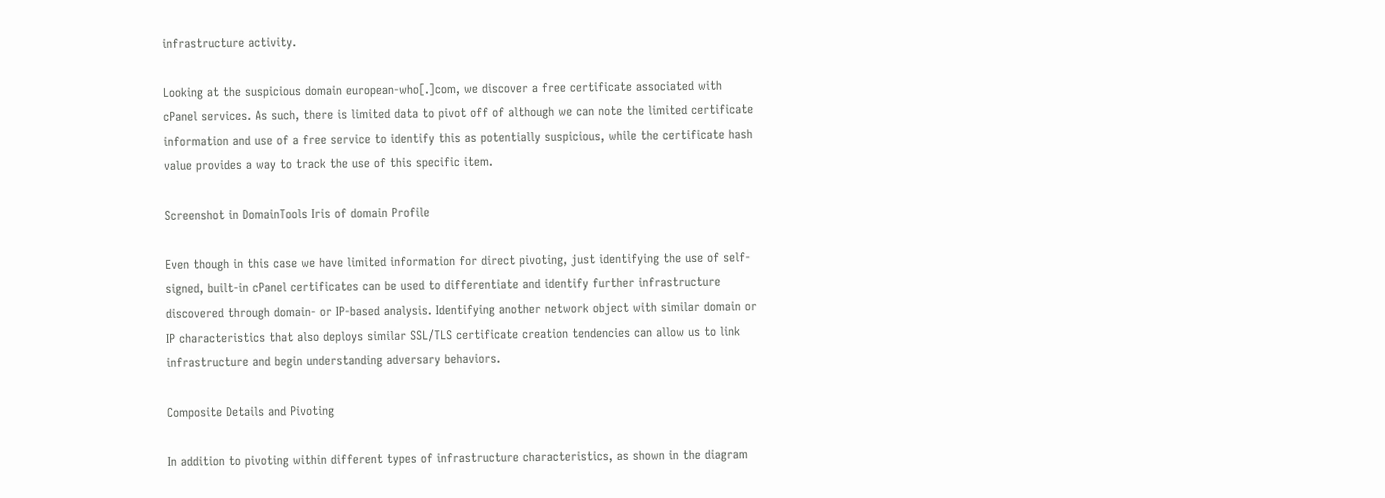infrastructure activity.

Looking at the suspicious domain european-who[.]com, we discover a free certificate associated with cPanel services. As such, there is limited data to pivot off of although we can note the limited certificate information and use of a free service to identify this as potentially suspicious, while the certificate hash value provides a way to track the use of this specific item.

Screenshot in DomainTools Iris of domain Profile

Even though in this case we have limited information for direct pivoting, just identifying the use of self-signed, built-in cPanel certificates can be used to differentiate and identify further infrastructure discovered through domain- or IP-based analysis. Identifying another network object with similar domain or IP characteristics that also deploys similar SSL/TLS certificate creation tendencies can allow us to link infrastructure and begin understanding adversary behaviors.

Composite Details and Pivoting

In addition to pivoting within different types of infrastructure characteristics, as shown in the diagram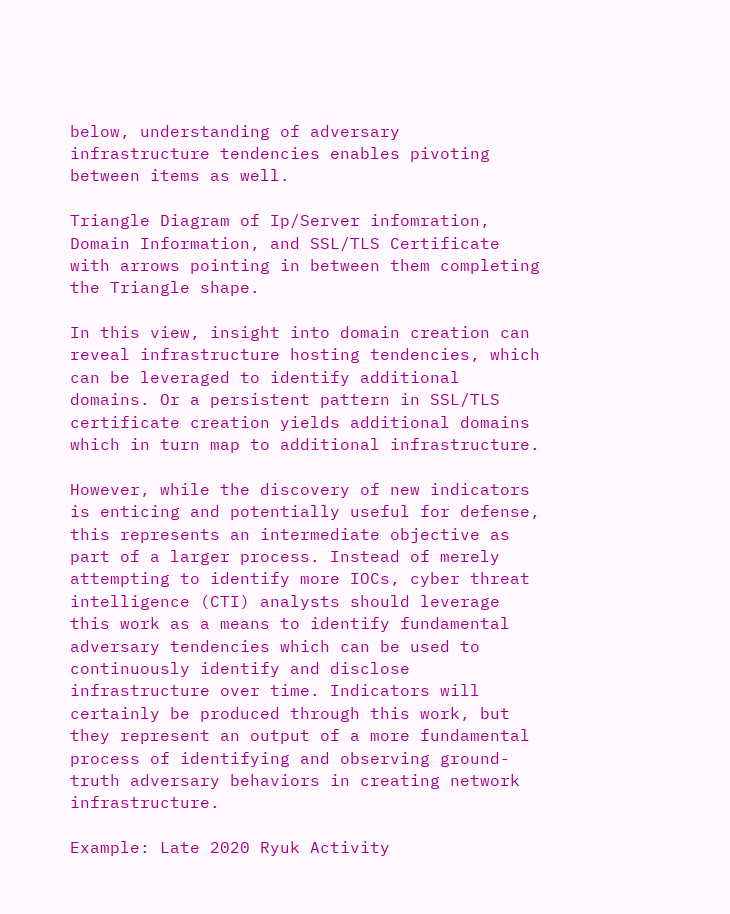below, understanding of adversary infrastructure tendencies enables pivoting between items as well.

Triangle Diagram of Ip/Server infomration, Domain Information, and SSL/TLS Certificate with arrows pointing in between them completing the Triangle shape.

In this view, insight into domain creation can reveal infrastructure hosting tendencies, which can be leveraged to identify additional domains. Or a persistent pattern in SSL/TLS certificate creation yields additional domains which in turn map to additional infrastructure.

However, while the discovery of new indicators is enticing and potentially useful for defense, this represents an intermediate objective as part of a larger process. Instead of merely attempting to identify more IOCs, cyber threat intelligence (CTI) analysts should leverage this work as a means to identify fundamental adversary tendencies which can be used to continuously identify and disclose infrastructure over time. Indicators will certainly be produced through this work, but they represent an output of a more fundamental process of identifying and observing ground-truth adversary behaviors in creating network infrastructure.

Example: Late 2020 Ryuk Activity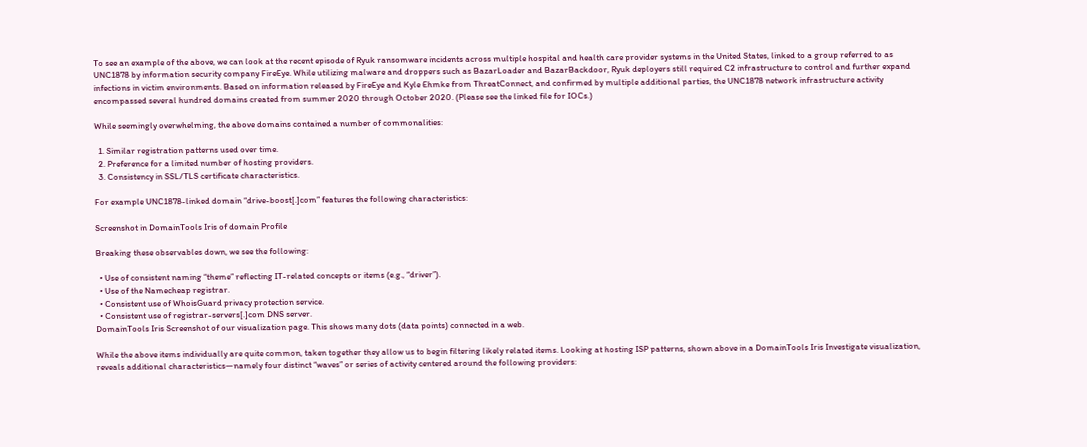To see an example of the above, we can look at the recent episode of Ryuk ransomware incidents across multiple hospital and health care provider systems in the United States, linked to a group referred to as UNC1878 by information security company FireEye. While utilizing malware and droppers such as BazarLoader and BazarBackdoor, Ryuk deployers still required C2 infrastructure to control and further expand infections in victim environments. Based on information released by FireEye and Kyle Ehmke from ThreatConnect, and confirmed by multiple additional parties, the UNC1878 network infrastructure activity encompassed several hundred domains created from summer 2020 through October 2020. (Please see the linked file for IOCs.)

While seemingly overwhelming, the above domains contained a number of commonalities:

  1. Similar registration patterns used over time.
  2. Preference for a limited number of hosting providers.
  3. Consistency in SSL/TLS certificate characteristics.

For example UNC1878-linked domain “drive-boost[.]com” features the following characteristics:

Screenshot in DomainTools Iris of domain Profile

Breaking these observables down, we see the following:

  • Use of consistent naming “theme” reflecting IT-related concepts or items (e.g., “driver”).
  • Use of the Namecheap registrar.
  • Consistent use of WhoisGuard privacy protection service.
  • Consistent use of registrar-servers[.]com DNS server.
DomainTools Iris Screenshot of our visualization page. This shows many dots (data points) connected in a web.

While the above items individually are quite common, taken together they allow us to begin filtering likely related items. Looking at hosting ISP patterns, shown above in a DomainTools Iris Investigate visualization, reveals additional characteristics—namely four distinct “waves” or series of activity centered around the following providers: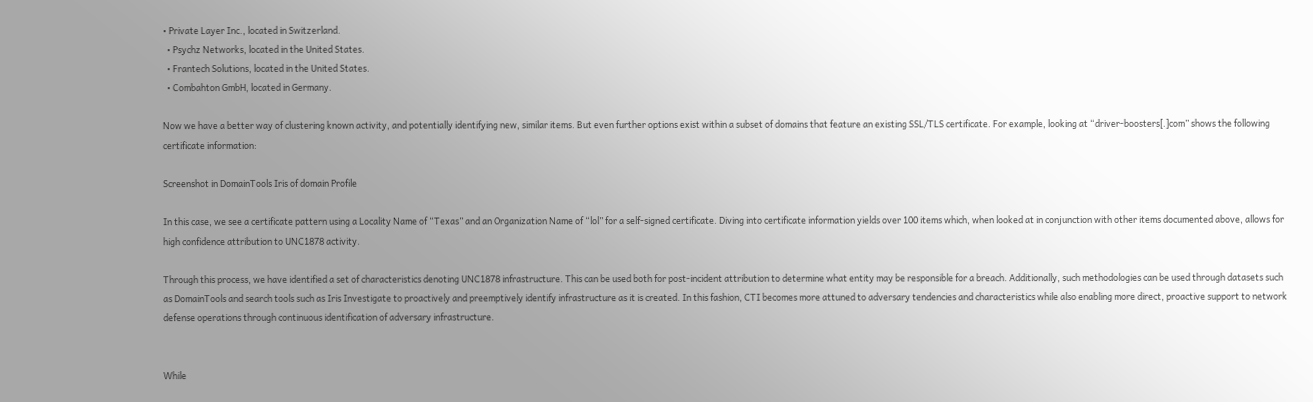• Private Layer Inc., located in Switzerland.
  • Psychz Networks, located in the United States.
  • Frantech Solutions, located in the United States.
  • Combahton GmbH, located in Germany.

Now we have a better way of clustering known activity, and potentially identifying new, similar items. But even further options exist within a subset of domains that feature an existing SSL/TLS certificate. For example, looking at “driver-boosters[.]com” shows the following certificate information:

Screenshot in DomainTools Iris of domain Profile

In this case, we see a certificate pattern using a Locality Name of “Texas” and an Organization Name of “lol” for a self-signed certificate. Diving into certificate information yields over 100 items which, when looked at in conjunction with other items documented above, allows for high confidence attribution to UNC1878 activity.

Through this process, we have identified a set of characteristics denoting UNC1878 infrastructure. This can be used both for post-incident attribution to determine what entity may be responsible for a breach. Additionally, such methodologies can be used through datasets such as DomainTools and search tools such as Iris Investigate to proactively and preemptively identify infrastructure as it is created. In this fashion, CTI becomes more attuned to adversary tendencies and characteristics while also enabling more direct, proactive support to network defense operations through continuous identification of adversary infrastructure.


While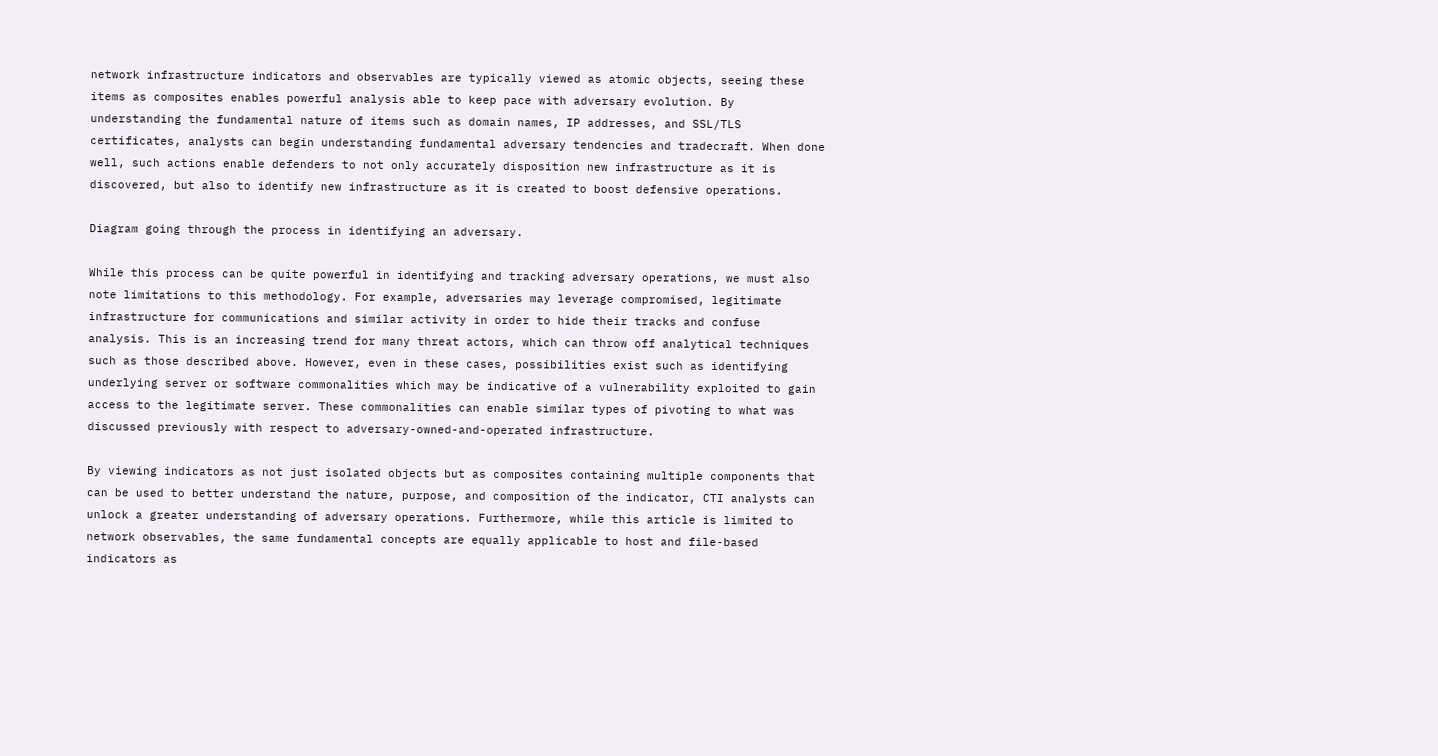network infrastructure indicators and observables are typically viewed as atomic objects, seeing these items as composites enables powerful analysis able to keep pace with adversary evolution. By understanding the fundamental nature of items such as domain names, IP addresses, and SSL/TLS certificates, analysts can begin understanding fundamental adversary tendencies and tradecraft. When done well, such actions enable defenders to not only accurately disposition new infrastructure as it is discovered, but also to identify new infrastructure as it is created to boost defensive operations.

Diagram going through the process in identifying an adversary.

While this process can be quite powerful in identifying and tracking adversary operations, we must also note limitations to this methodology. For example, adversaries may leverage compromised, legitimate infrastructure for communications and similar activity in order to hide their tracks and confuse analysis. This is an increasing trend for many threat actors, which can throw off analytical techniques such as those described above. However, even in these cases, possibilities exist such as identifying underlying server or software commonalities which may be indicative of a vulnerability exploited to gain access to the legitimate server. These commonalities can enable similar types of pivoting to what was discussed previously with respect to adversary-owned-and-operated infrastructure.

By viewing indicators as not just isolated objects but as composites containing multiple components that can be used to better understand the nature, purpose, and composition of the indicator, CTI analysts can unlock a greater understanding of adversary operations. Furthermore, while this article is limited to network observables, the same fundamental concepts are equally applicable to host and file-based indicators as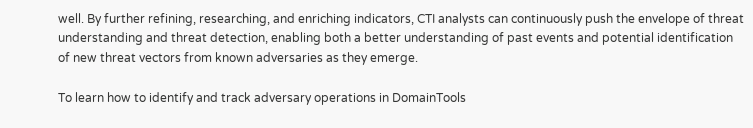well. By further refining, researching, and enriching indicators, CTI analysts can continuously push the envelope of threat understanding and threat detection, enabling both a better understanding of past events and potential identification of new threat vectors from known adversaries as they emerge.

To learn how to identify and track adversary operations in DomainTools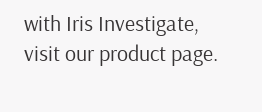with Iris Investigate, visit our product page.